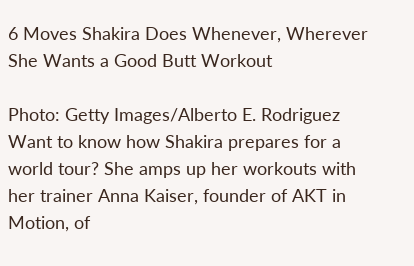6 Moves Shakira Does Whenever, Wherever She Wants a Good Butt Workout

Photo: Getty Images/Alberto E. Rodriguez
Want to know how Shakira prepares for a world tour? She amps up her workouts with her trainer Anna Kaiser, founder of AKT in Motion, of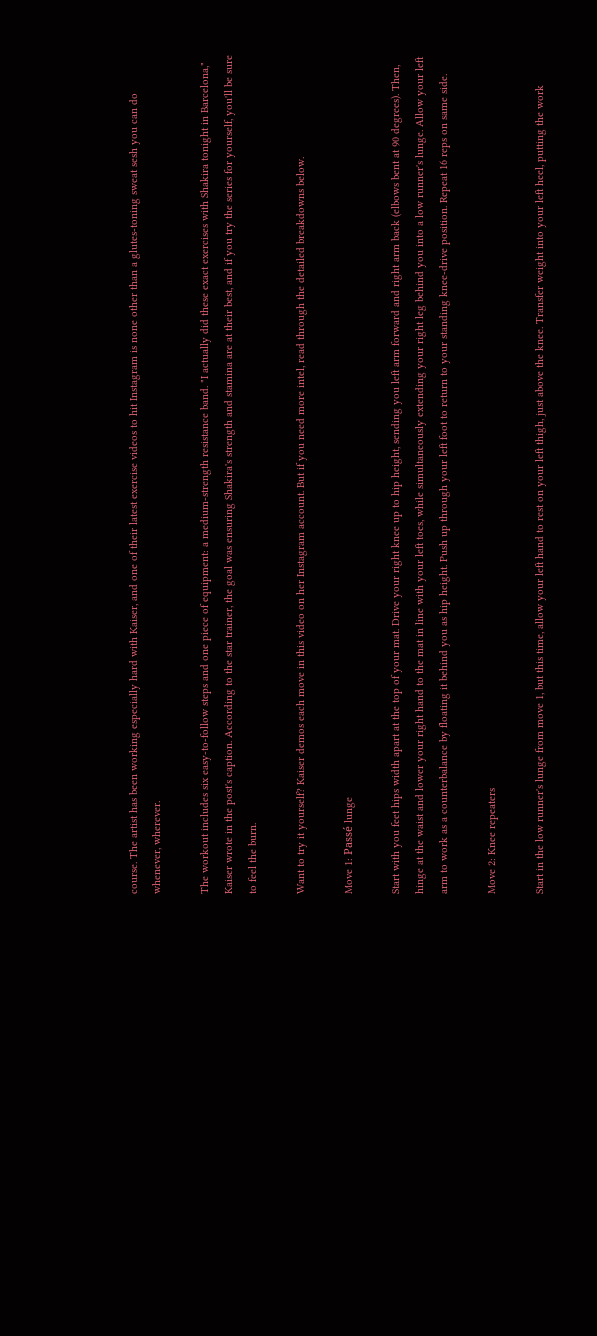course. The artist has been working especially hard with Kaiser, and one of their latest exercise videos to hit Instagram is none other than a glutes-toning sweat sesh you can do whenever, wherever.

The workout includes six easy-to-follow steps and one piece of equipment: a medium-strength resistance band. "I actually did these exact exercises with Shakira tonight in Barcelona," Kaiser wrote in the post's caption. According to the star trainer, the goal was ensuring Shakira's strength and stamina are at their best, and if you try the series for yourself, you'll be sure to feel the burn.

Want to try it yourself? Kaiser demos each move in this video on her Instagram account. But if you need more intel, read through the detailed breakdowns below.

Move 1: Passé lunge

Start with you feet hips width apart at the top of your mat. Drive your right knee up to hip height, sending you left arm forward and right arm back (elbows bent at 90 degrees). Then, hinge at the waist and lower your right hand to the mat in line with your left toes, while simultaneously extending your right leg behind you into a low runner's lunge. Allow your left arm to work as a counterbalance by floating it behind you as hip height. Push up through your left foot to return to your standing knee-drive position. Repeat 16 reps on same side.

Move 2: Knee repeaters

Start in the low runner's lunge from move 1, but this time, allow your left hand to rest on your left thigh, just above the knee. Transfer weight into your left heel, putting the work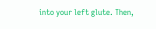into your left glute. Then,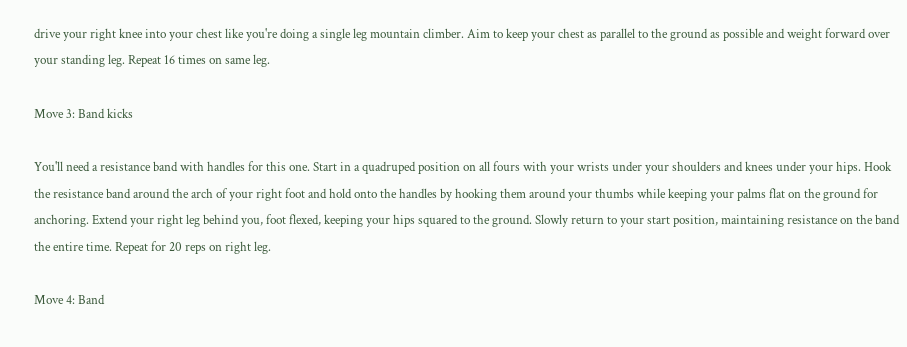drive your right knee into your chest like you're doing a single leg mountain climber. Aim to keep your chest as parallel to the ground as possible and weight forward over your standing leg. Repeat 16 times on same leg.

Move 3: Band kicks

You'll need a resistance band with handles for this one. Start in a quadruped position on all fours with your wrists under your shoulders and knees under your hips. Hook the resistance band around the arch of your right foot and hold onto the handles by hooking them around your thumbs while keeping your palms flat on the ground for anchoring. Extend your right leg behind you, foot flexed, keeping your hips squared to the ground. Slowly return to your start position, maintaining resistance on the band the entire time. Repeat for 20 reps on right leg.

Move 4: Band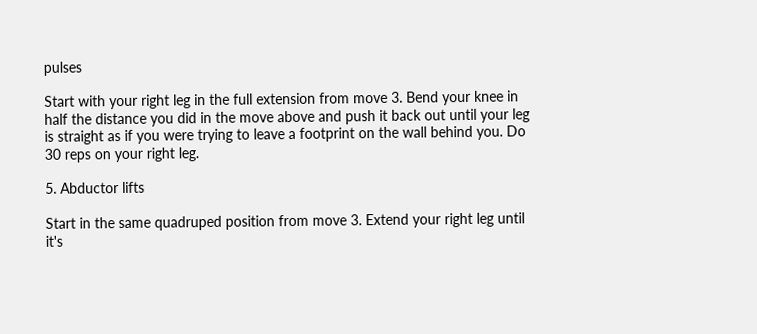pulses

Start with your right leg in the full extension from move 3. Bend your knee in half the distance you did in the move above and push it back out until your leg is straight as if you were trying to leave a footprint on the wall behind you. Do 30 reps on your right leg.

5. Abductor lifts

Start in the same quadruped position from move 3. Extend your right leg until it's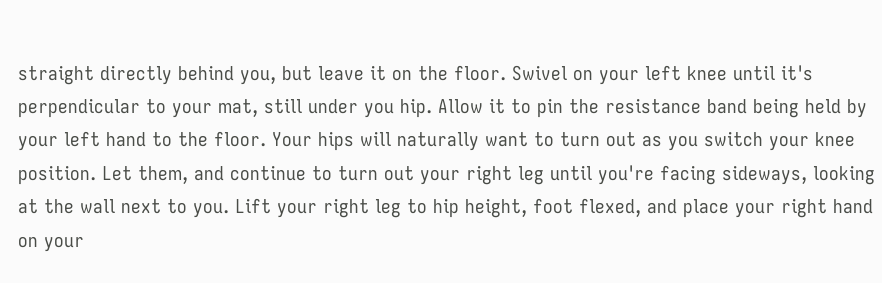straight directly behind you, but leave it on the floor. Swivel on your left knee until it's perpendicular to your mat, still under you hip. Allow it to pin the resistance band being held by your left hand to the floor. Your hips will naturally want to turn out as you switch your knee position. Let them, and continue to turn out your right leg until you're facing sideways, looking at the wall next to you. Lift your right leg to hip height, foot flexed, and place your right hand on your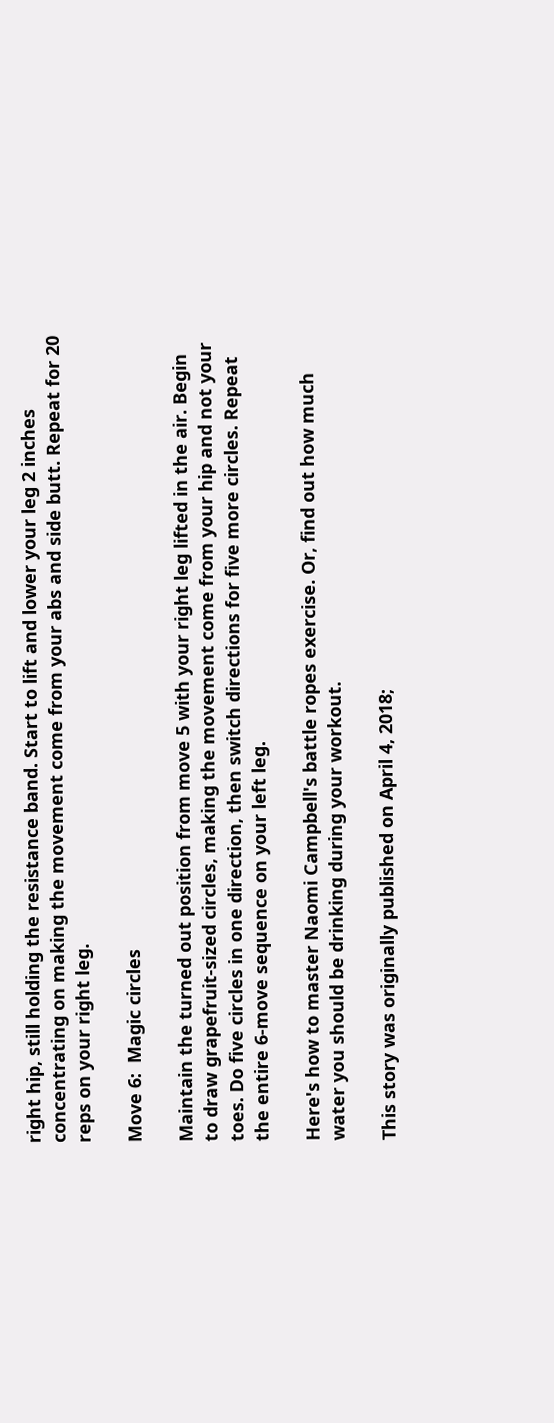right hip, still holding the resistance band. Start to lift and lower your leg 2 inches concentrating on making the movement come from your abs and side butt. Repeat for 20 reps on your right leg.

Move 6:  Magic circles

Maintain the turned out position from move 5 with your right leg lifted in the air. Begin to draw grapefruit-sized circles, making the movement come from your hip and not your toes. Do five circles in one direction, then switch directions for five more circles. Repeat the entire 6-move sequence on your left leg.

Here's how to master Naomi Campbell's battle ropes exercise. Or, find out how much water you should be drinking during your workout.

This story was originally published on April 4, 2018;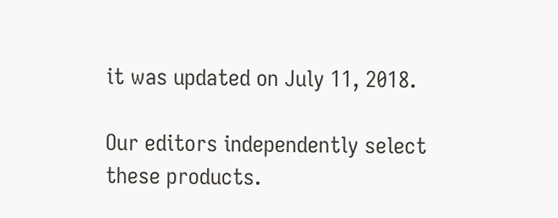it was updated on July 11, 2018.

Our editors independently select these products.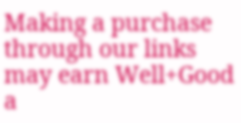Making a purchase through our links may earn Well+Good a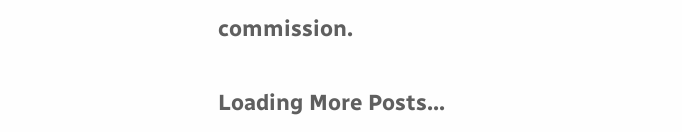commission.

Loading More Posts...